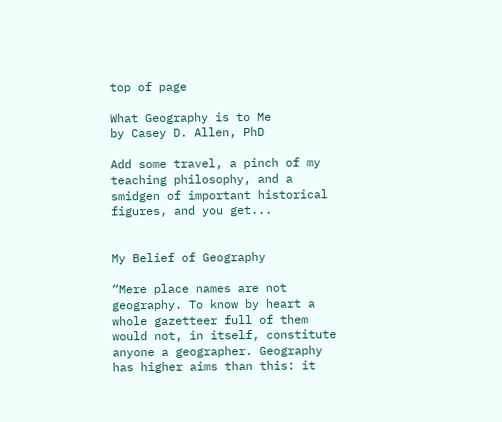top of page

What Geography is to Me
by Casey D. Allen, PhD

Add some travel, a pinch of my teaching philosophy, and a smidgen of important historical figures, and you get...


My Belief of Geography

“Mere place names are not geography. To know by heart a whole gazetteer full of them would not, in itself, constitute anyone a geographer. Geography has higher aims than this: it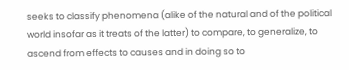seeks to classify phenomena (alike of the natural and of the political world insofar as it treats of the latter) to compare, to generalize, to ascend from effects to causes and in doing so to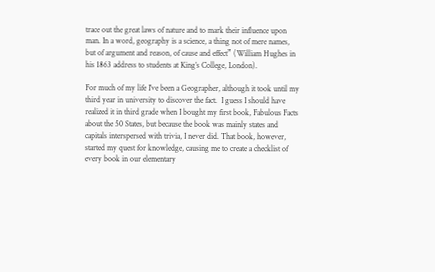trace out the great laws of nature and to mark their influence upon man. In a word, geography is a science, a thing not of mere names, but of argument and reason, of cause and effect” (William Hughes in his 1863 address to students at King’s College, London).

For much of my life I’ve been a Geographer, although it took until my third year in university to discover the fact.  I guess I should have realized it in third grade when I bought my first book, Fabulous Facts about the 50 States, but because the book was mainly states and capitals interspersed with trivia, I never did. That book, however, started my quest for knowledge, causing me to create a checklist of every book in our elementary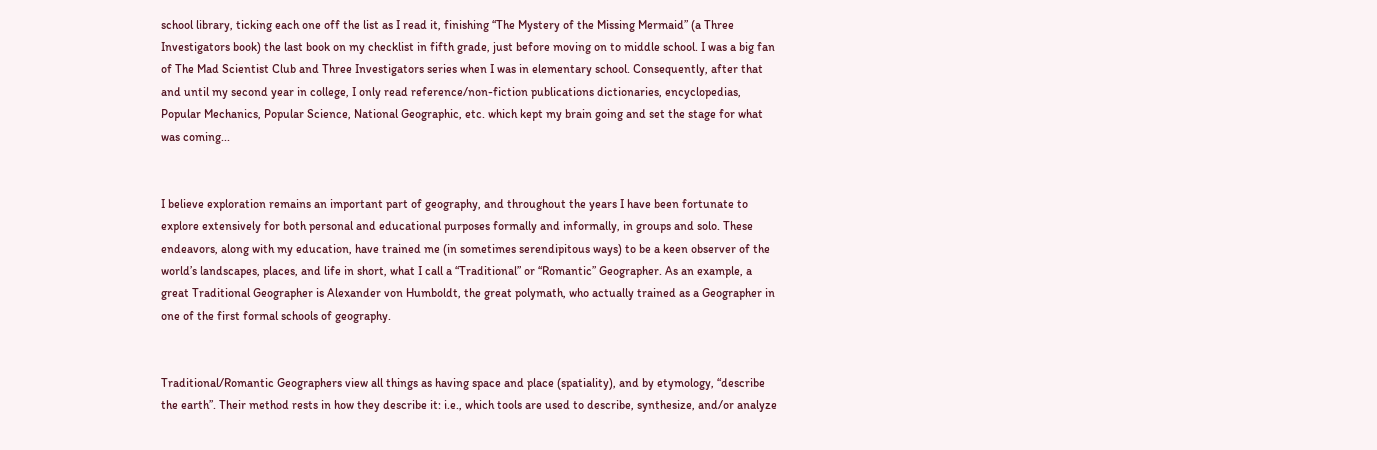school library, ticking each one off the list as I read it, finishing “The Mystery of the Missing Mermaid” (a Three Investigators book) the last book on my checklist in fifth grade, just before moving on to middle school. I was a big fan of The Mad Scientist Club and Three Investigators series when I was in elementary school. Consequently, after that and until my second year in college, I only read reference/non-fiction publications dictionaries, encyclopedias, Popular Mechanics, Popular Science, National Geographic, etc. which kept my brain going and set the stage for what was coming...


I believe exploration remains an important part of geography, and throughout the years I have been fortunate to explore extensively for both personal and educational purposes formally and informally, in groups and solo. These endeavors, along with my education, have trained me (in sometimes serendipitous ways) to be a keen observer of the world’s landscapes, places, and life in short, what I call a “Traditional” or “Romantic” Geographer. As an example, a great Traditional Geographer is Alexander von Humboldt, the great polymath, who actually trained as a Geographer in one of the first formal schools of geography.


Traditional/Romantic Geographers view all things as having space and place (spatiality), and by etymology, “describe the earth”. Their method rests in how they describe it: i.e., which tools are used to describe, synthesize, and/or analyze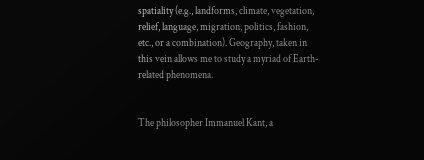spatiality (e.g., landforms, climate, vegetation, relief, language, migration, politics, fashion, etc., or a combination). Geography, taken in this vein allows me to study a myriad of Earth-related phenomena.


The philosopher Immanuel Kant, a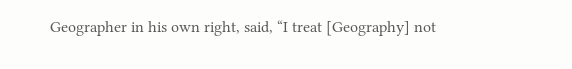Geographer in his own right, said, “I treat [Geography] not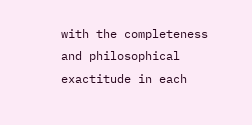with the completeness and philosophical exactitude in each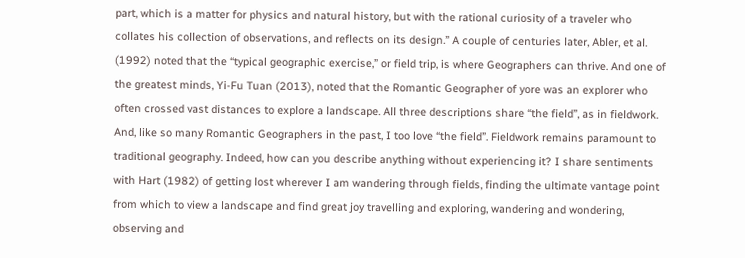part, which is a matter for physics and natural history, but with the rational curiosity of a traveler who collates his collection of observations, and reflects on its design.” A couple of centuries later, Abler, et al. (1992) noted that the “typical geographic exercise,” or field trip, is where Geographers can thrive. And one of the greatest minds, Yi-Fu Tuan (2013), noted that the Romantic Geographer of yore was an explorer who often crossed vast distances to explore a landscape. All three descriptions share “the field”, as in fieldwork. And, like so many Romantic Geographers in the past, I too love “the field”. Fieldwork remains paramount to traditional geography. Indeed, how can you describe anything without experiencing it? I share sentiments with Hart (1982) of getting lost wherever I am wandering through fields, finding the ultimate vantage point from which to view a landscape and find great joy travelling and exploring, wandering and wondering, observing and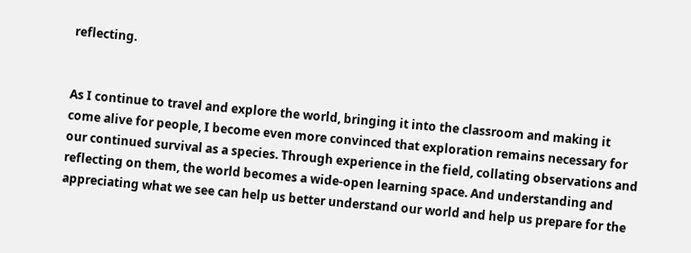reflecting.


As I continue to travel and explore the world, bringing it into the classroom and making it come alive for people, I become even more convinced that exploration remains necessary for our continued survival as a species. Through experience in the field, collating observations and reflecting on them, the world becomes a wide-open learning space. And understanding and appreciating what we see can help us better understand our world and help us prepare for the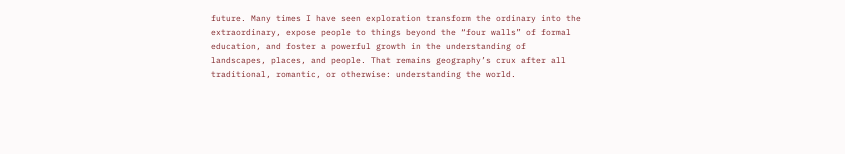future. Many times I have seen exploration transform the ordinary into the extraordinary, expose people to things beyond the “four walls” of formal education, and foster a powerful growth in the understanding of landscapes, places, and people. That remains geography’s crux after all  traditional, romantic, or otherwise: understanding the world.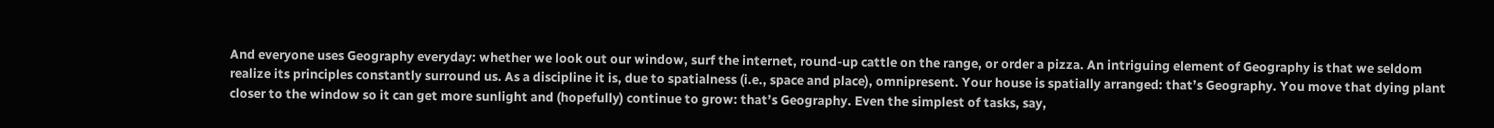And everyone uses Geography everyday: whether we look out our window, surf the internet, round-up cattle on the range, or order a pizza. An intriguing element of Geography is that we seldom realize its principles constantly surround us. As a discipline it is, due to spatialness (i.e., space and place), omnipresent. Your house is spatially arranged: that’s Geography. You move that dying plant closer to the window so it can get more sunlight and (hopefully) continue to grow: that’s Geography. Even the simplest of tasks, say,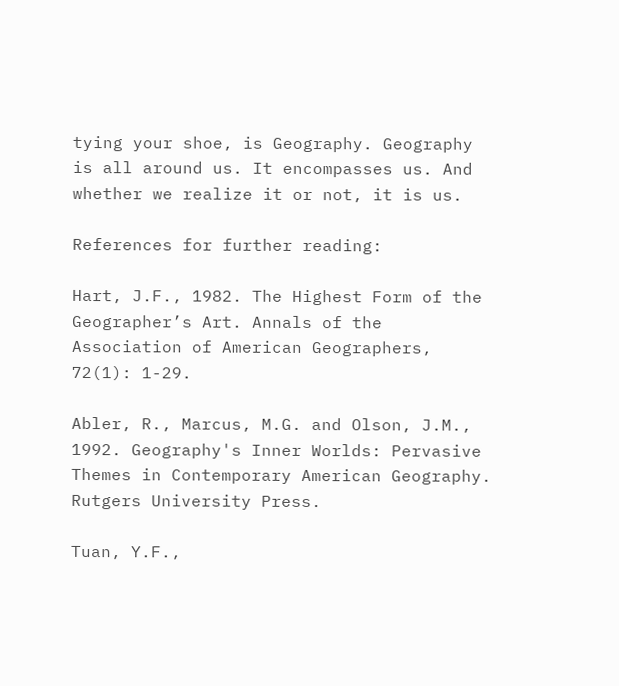tying your shoe, is Geography. Geography is all around us. It encompasses us. And whether we realize it or not, it is us.

References for further reading:

Hart, J.F., 1982. The Highest Form of the Geographer’s Art. Annals of the Association of American Geographers, 72(1): 1-29.

Abler, R., Marcus, M.G. and Olson, J.M., 1992. Geography's Inner Worlds: Pervasive Themes in Contemporary American Geography. Rutgers University Press.

Tuan, Y.F.,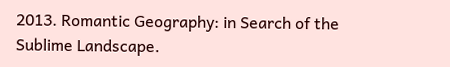2013. Romantic Geography: in Search of the Sublime Landscape.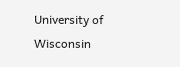University of Wisconsin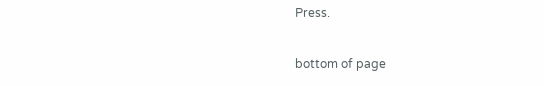Press.

bottom of page